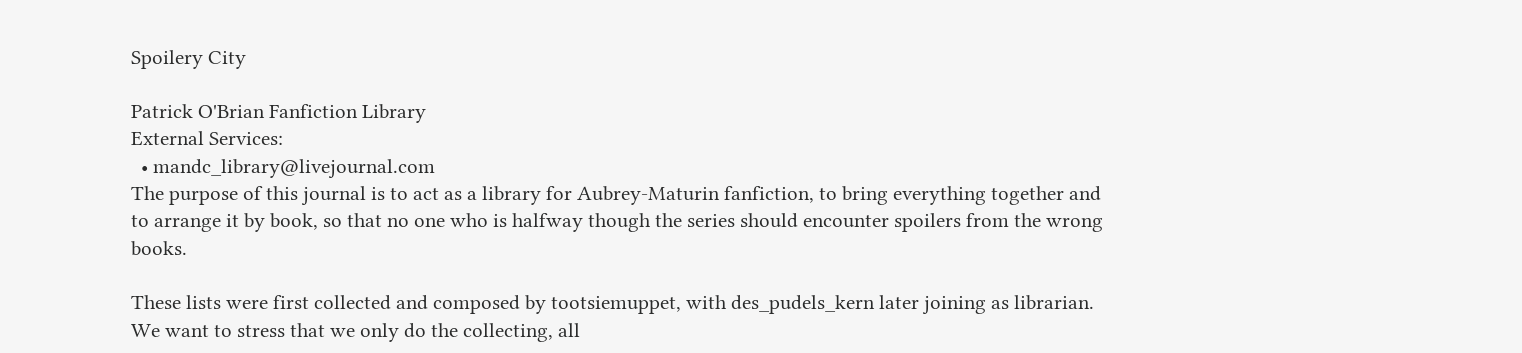Spoilery City

Patrick O'Brian Fanfiction Library
External Services:
  • mandc_library@livejournal.com
The purpose of this journal is to act as a library for Aubrey-Maturin fanfiction, to bring everything together and to arrange it by book, so that no one who is halfway though the series should encounter spoilers from the wrong books.

These lists were first collected and composed by tootsiemuppet, with des_pudels_kern later joining as librarian. We want to stress that we only do the collecting, all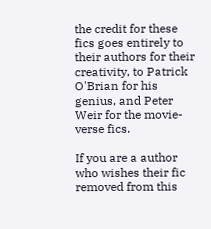the credit for these fics goes entirely to their authors for their creativity, to Patrick O'Brian for his genius, and Peter Weir for the movie-verse fics.

If you are a author who wishes their fic removed from this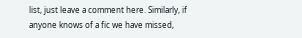list, just leave a comment here. Similarly, if anyone knows of a fic we have missed,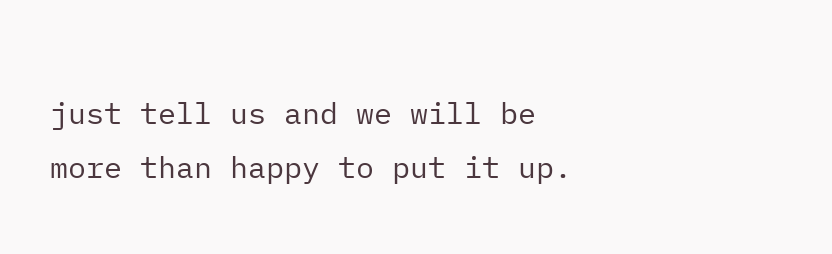just tell us and we will be more than happy to put it up.